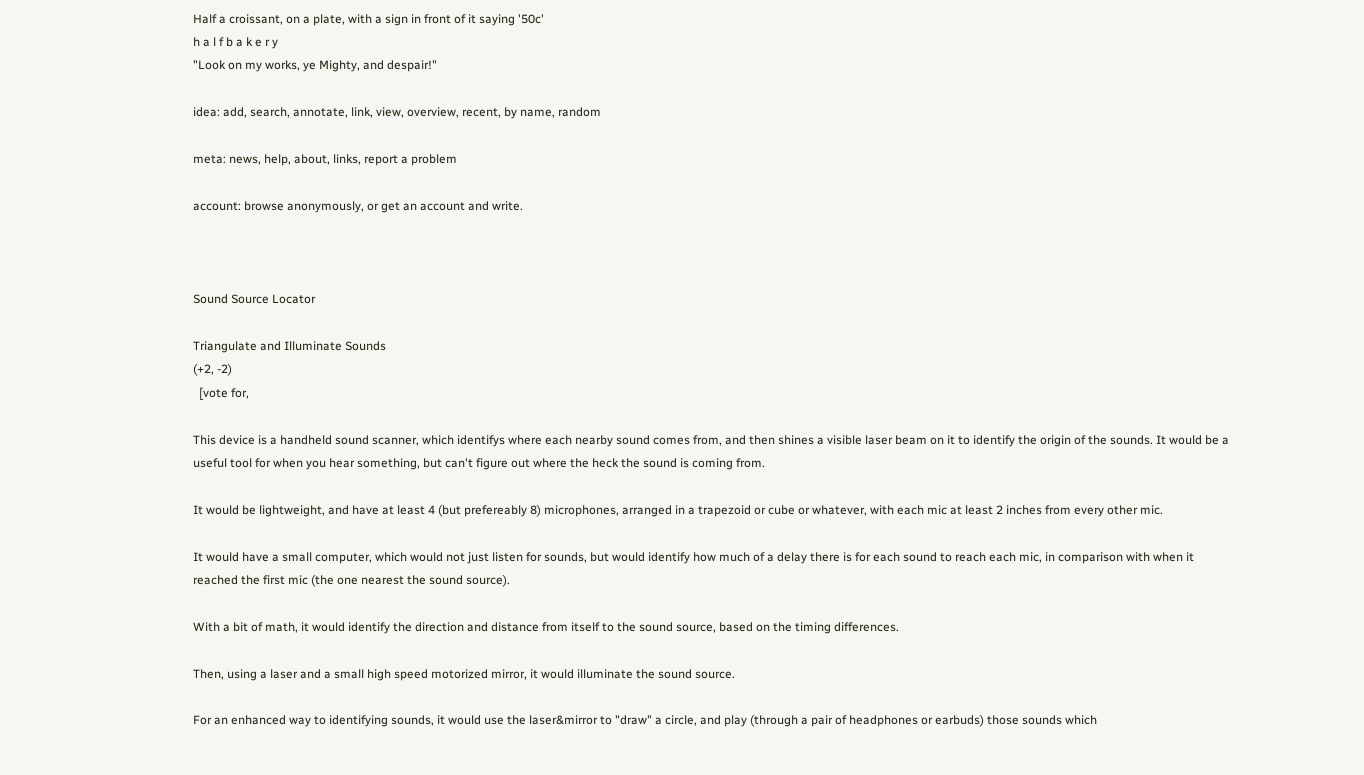Half a croissant, on a plate, with a sign in front of it saying '50c'
h a l f b a k e r y
"Look on my works, ye Mighty, and despair!"

idea: add, search, annotate, link, view, overview, recent, by name, random

meta: news, help, about, links, report a problem

account: browse anonymously, or get an account and write.



Sound Source Locator

Triangulate and Illuminate Sounds
(+2, -2)
  [vote for,

This device is a handheld sound scanner, which identifys where each nearby sound comes from, and then shines a visible laser beam on it to identify the origin of the sounds. It would be a useful tool for when you hear something, but can't figure out where the heck the sound is coming from.

It would be lightweight, and have at least 4 (but prefereably 8) microphones, arranged in a trapezoid or cube or whatever, with each mic at least 2 inches from every other mic.

It would have a small computer, which would not just listen for sounds, but would identify how much of a delay there is for each sound to reach each mic, in comparison with when it reached the first mic (the one nearest the sound source).

With a bit of math, it would identify the direction and distance from itself to the sound source, based on the timing differences.

Then, using a laser and a small high speed motorized mirror, it would illuminate the sound source.

For an enhanced way to identifying sounds, it would use the laser&mirror to "draw" a circle, and play (through a pair of headphones or earbuds) those sounds which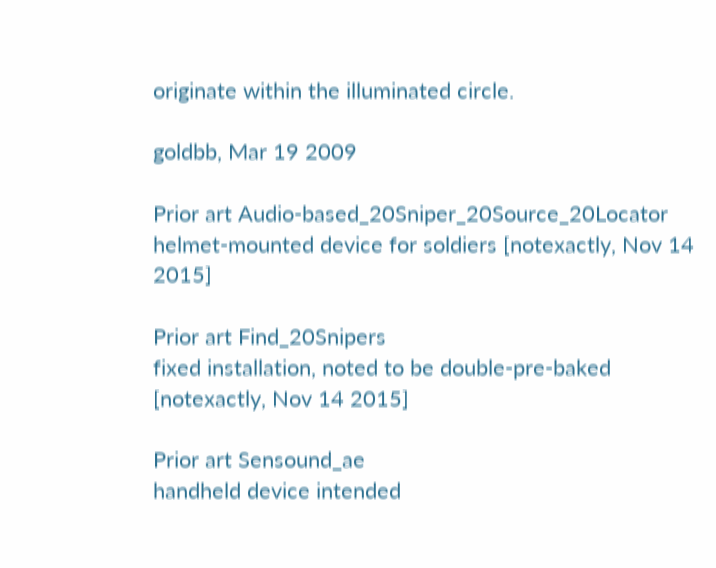originate within the illuminated circle.

goldbb, Mar 19 2009

Prior art Audio-based_20Sniper_20Source_20Locator
helmet-mounted device for soldiers [notexactly, Nov 14 2015]

Prior art Find_20Snipers
fixed installation, noted to be double-pre-baked [notexactly, Nov 14 2015]

Prior art Sensound_ae
handheld device intended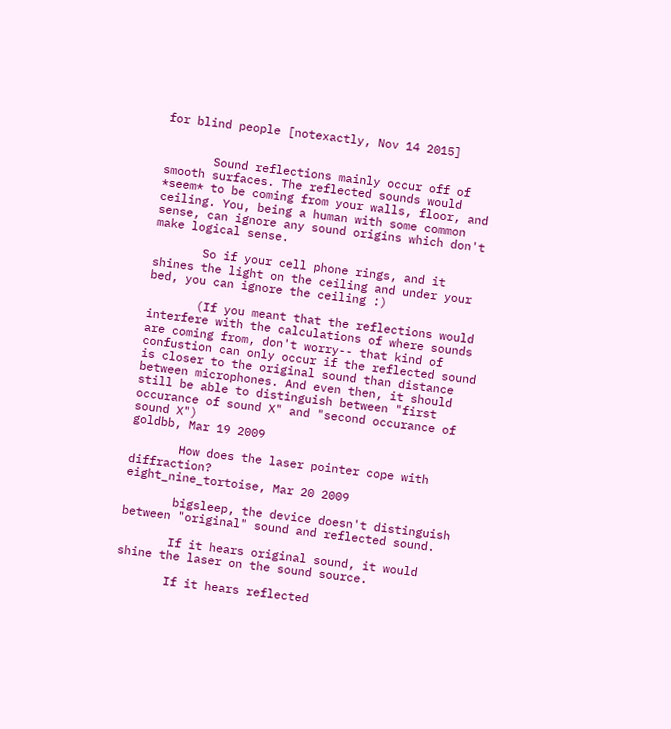for blind people [notexactly, Nov 14 2015]


       Sound reflections mainly occur off of smooth surfaces. The reflected sounds would *seem* to be coming from your walls, floor, and ceiling. You, being a human with some common sense, can ignore any sound origins which don't make logical sense.

       So if your cell phone rings, and it shines the light on the ceiling and under your bed, you can ignore the ceiling :)

       (If you meant that the reflections would interfere with the calculations of where sounds are coming from, don't worry-- that kind of confustion can only occur if the reflected sound is closer to the original sound than distance between microphones. And even then, it should still be able to distinguish between "first occurance of sound X" and "second occurance of sound X")
goldbb, Mar 19 2009

       How does the laser pointer cope with diffraction?
eight_nine_tortoise, Mar 20 2009

       bigsleep, the device doesn't distinguish between "original" sound and reflected sound.

       If it hears original sound, it would shine the laser on the sound source.

       If it hears reflected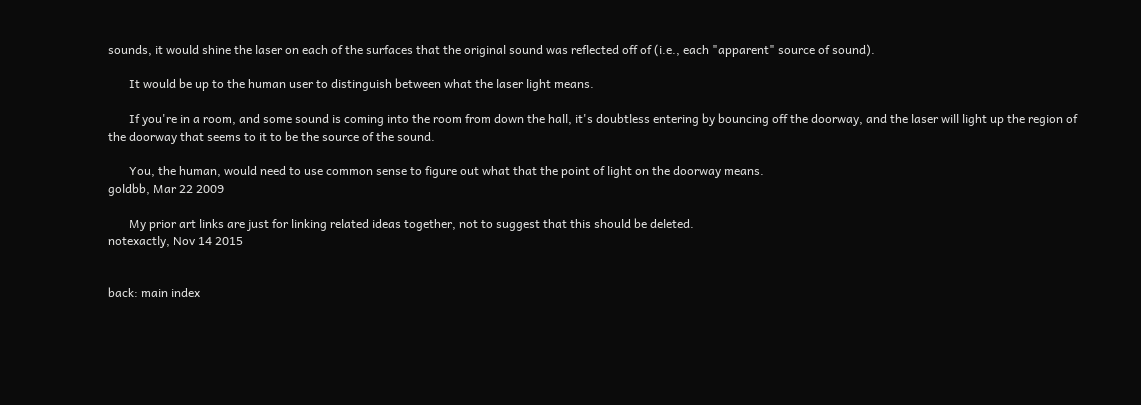sounds, it would shine the laser on each of the surfaces that the original sound was reflected off of (i.e., each "apparent" source of sound).

       It would be up to the human user to distinguish between what the laser light means.

       If you're in a room, and some sound is coming into the room from down the hall, it's doubtless entering by bouncing off the doorway, and the laser will light up the region of the doorway that seems to it to be the source of the sound.

       You, the human, would need to use common sense to figure out what that the point of light on the doorway means.
goldbb, Mar 22 2009

       My prior art links are just for linking related ideas together, not to suggest that this should be deleted.
notexactly, Nov 14 2015


back: main index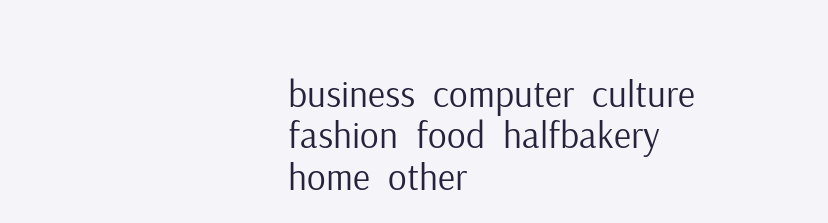business  computer  culture  fashion  food  halfbakery  home  other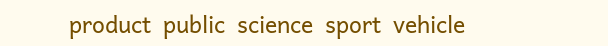product  public  science  sport  vehicle